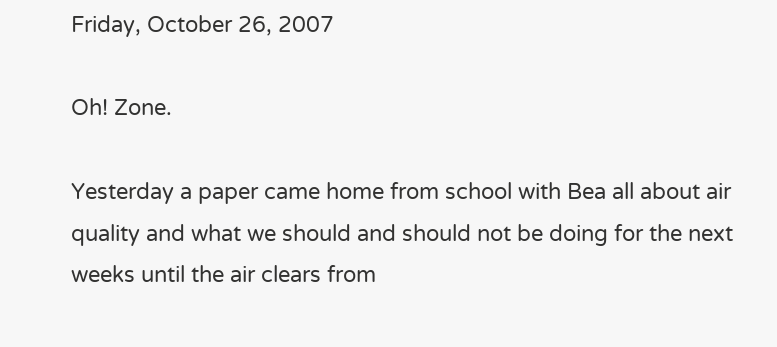Friday, October 26, 2007

Oh! Zone.

Yesterday a paper came home from school with Bea all about air quality and what we should and should not be doing for the next weeks until the air clears from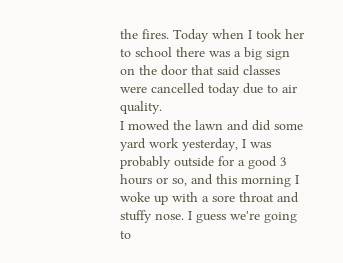the fires. Today when I took her to school there was a big sign on the door that said classes were cancelled today due to air quality.
I mowed the lawn and did some yard work yesterday, I was probably outside for a good 3 hours or so, and this morning I woke up with a sore throat and stuffy nose. I guess we're going to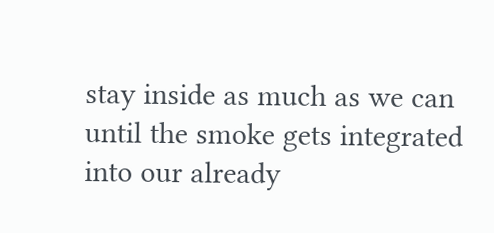stay inside as much as we can until the smoke gets integrated into our already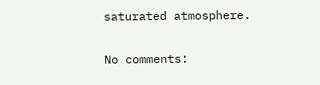saturated atmosphere.

No comments: